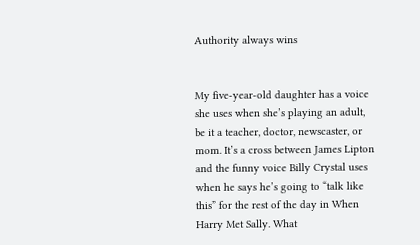Authority always wins


My five-year-old daughter has a voice she uses when she’s playing an adult, be it a teacher, doctor, newscaster, or mom. It’s a cross between James Lipton and the funny voice Billy Crystal uses when he says he’s going to “talk like this” for the rest of the day in When Harry Met Sally. What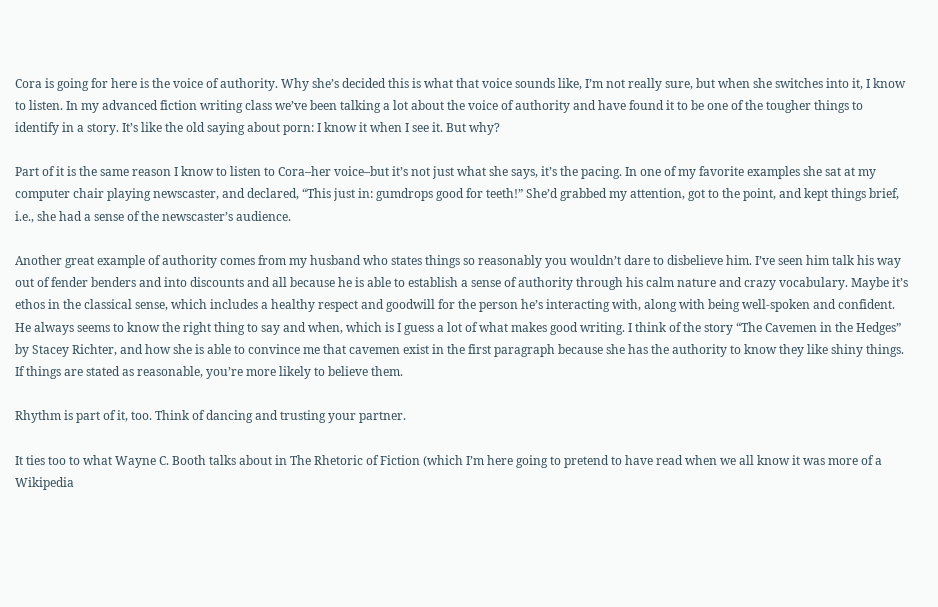Cora is going for here is the voice of authority. Why she’s decided this is what that voice sounds like, I’m not really sure, but when she switches into it, I know to listen. In my advanced fiction writing class we’ve been talking a lot about the voice of authority and have found it to be one of the tougher things to identify in a story. It’s like the old saying about porn: I know it when I see it. But why?

Part of it is the same reason I know to listen to Cora–her voice–but it’s not just what she says, it’s the pacing. In one of my favorite examples she sat at my computer chair playing newscaster, and declared, “This just in: gumdrops good for teeth!” She’d grabbed my attention, got to the point, and kept things brief, i.e., she had a sense of the newscaster’s audience.

Another great example of authority comes from my husband who states things so reasonably you wouldn’t dare to disbelieve him. I’ve seen him talk his way out of fender benders and into discounts and all because he is able to establish a sense of authority through his calm nature and crazy vocabulary. Maybe it’s ethos in the classical sense, which includes a healthy respect and goodwill for the person he’s interacting with, along with being well-spoken and confident. He always seems to know the right thing to say and when, which is I guess a lot of what makes good writing. I think of the story “The Cavemen in the Hedges” by Stacey Richter, and how she is able to convince me that cavemen exist in the first paragraph because she has the authority to know they like shiny things. If things are stated as reasonable, you’re more likely to believe them.

Rhythm is part of it, too. Think of dancing and trusting your partner.

It ties too to what Wayne C. Booth talks about in The Rhetoric of Fiction (which I’m here going to pretend to have read when we all know it was more of a Wikipedia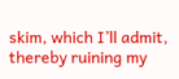skim, which I’ll admit, thereby ruining my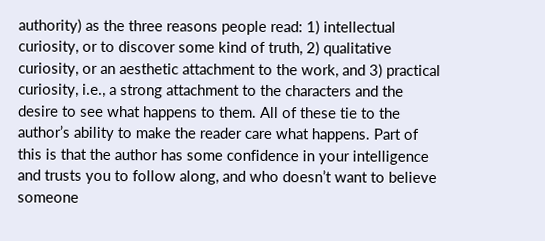authority) as the three reasons people read: 1) intellectual curiosity, or to discover some kind of truth, 2) qualitative curiosity, or an aesthetic attachment to the work, and 3) practical curiosity, i.e., a strong attachment to the characters and the desire to see what happens to them. All of these tie to the author’s ability to make the reader care what happens. Part of this is that the author has some confidence in your intelligence and trusts you to follow along, and who doesn’t want to believe someone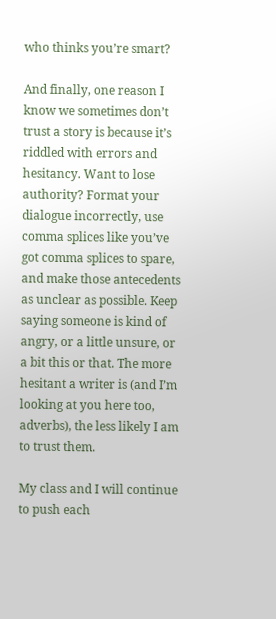who thinks you’re smart?

And finally, one reason I know we sometimes don’t trust a story is because it’s riddled with errors and hesitancy. Want to lose authority? Format your dialogue incorrectly, use comma splices like you’ve got comma splices to spare, and make those antecedents as unclear as possible. Keep saying someone is kind of angry, or a little unsure, or a bit this or that. The more hesitant a writer is (and I’m looking at you here too, adverbs), the less likely I am to trust them.

My class and I will continue to push each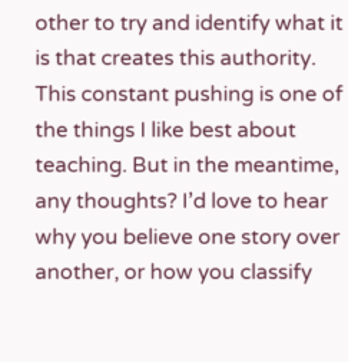other to try and identify what it is that creates this authority. This constant pushing is one of the things I like best about teaching. But in the meantime, any thoughts? I’d love to hear why you believe one story over another, or how you classify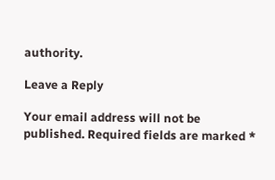authority.

Leave a Reply

Your email address will not be published. Required fields are marked *